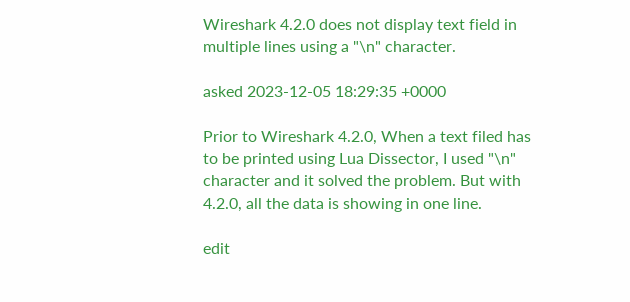Wireshark 4.2.0 does not display text field in multiple lines using a "\n" character.

asked 2023-12-05 18:29:35 +0000

Prior to Wireshark 4.2.0, When a text filed has to be printed using Lua Dissector, I used "\n" character and it solved the problem. But with 4.2.0, all the data is showing in one line.

edit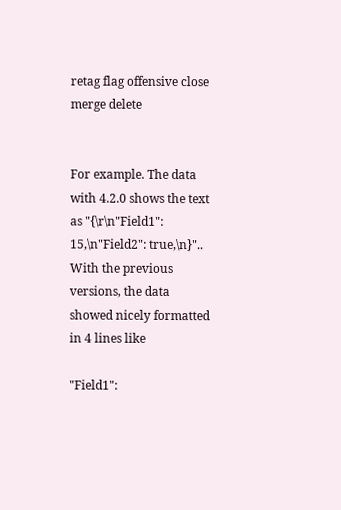retag flag offensive close merge delete


For example. The data with 4.2.0 shows the text as "{\r\n"Field1": 15,\n"Field2": true,\n}".. With the previous versions, the data showed nicely formatted in 4 lines like

"Field1":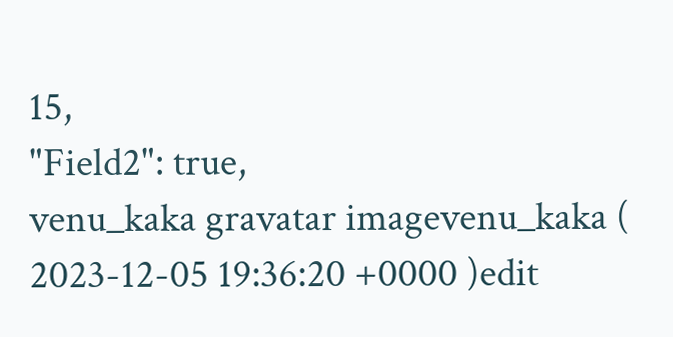15,
"Field2": true,
venu_kaka gravatar imagevenu_kaka ( 2023-12-05 19:36:20 +0000 )edit